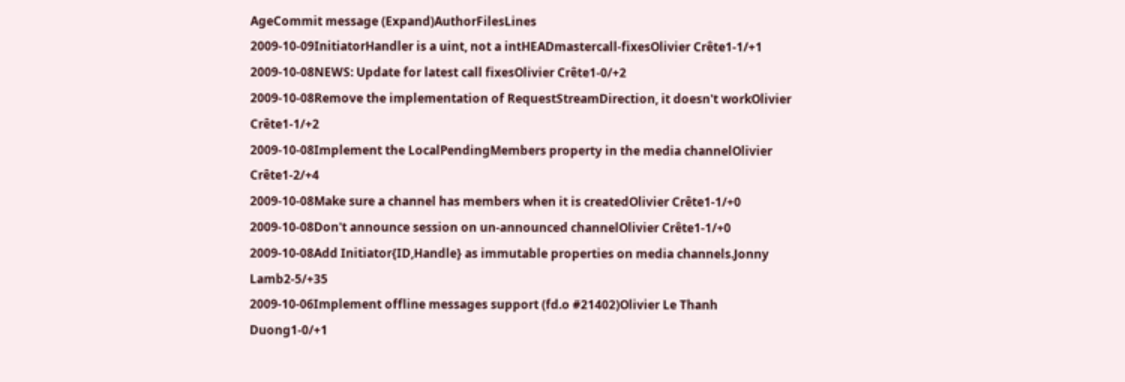AgeCommit message (Expand)AuthorFilesLines
2009-10-09InitiatorHandler is a uint, not a intHEADmastercall-fixesOlivier Crête1-1/+1
2009-10-08NEWS: Update for latest call fixesOlivier Crête1-0/+2
2009-10-08Remove the implementation of RequestStreamDirection, it doesn't workOlivier Crête1-1/+2
2009-10-08Implement the LocalPendingMembers property in the media channelOlivier Crête1-2/+4
2009-10-08Make sure a channel has members when it is createdOlivier Crête1-1/+0
2009-10-08Don't announce session on un-announced channelOlivier Crête1-1/+0
2009-10-08Add Initiator{ID,Handle} as immutable properties on media channels.Jonny Lamb2-5/+35
2009-10-06Implement offline messages support (fd.o #21402)Olivier Le Thanh Duong1-0/+1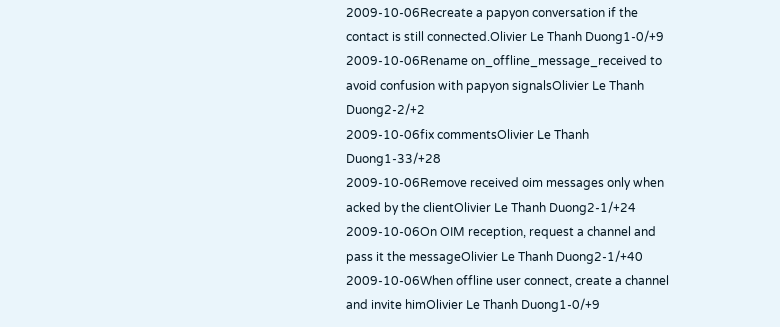2009-10-06Recreate a papyon conversation if the contact is still connected.Olivier Le Thanh Duong1-0/+9
2009-10-06Rename on_offline_message_received to avoid confusion with papyon signalsOlivier Le Thanh Duong2-2/+2
2009-10-06fix commentsOlivier Le Thanh Duong1-33/+28
2009-10-06Remove received oim messages only when acked by the clientOlivier Le Thanh Duong2-1/+24
2009-10-06On OIM reception, request a channel and pass it the messageOlivier Le Thanh Duong2-1/+40
2009-10-06When offline user connect, create a channel and invite himOlivier Le Thanh Duong1-0/+9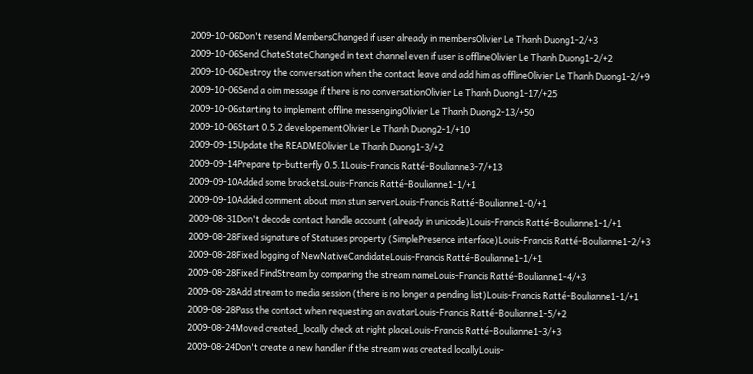2009-10-06Don't resend MembersChanged if user already in membersOlivier Le Thanh Duong1-2/+3
2009-10-06Send ChateStateChanged in text channel even if user is offlineOlivier Le Thanh Duong1-2/+2
2009-10-06Destroy the conversation when the contact leave and add him as offlineOlivier Le Thanh Duong1-2/+9
2009-10-06Send a oim message if there is no conversationOlivier Le Thanh Duong1-17/+25
2009-10-06starting to implement offline messengingOlivier Le Thanh Duong2-13/+50
2009-10-06Start 0.5.2 developementOlivier Le Thanh Duong2-1/+10
2009-09-15Update the READMEOlivier Le Thanh Duong1-3/+2
2009-09-14Prepare tp-butterfly 0.5.1Louis-Francis Ratté-Boulianne3-7/+13
2009-09-10Added some bracketsLouis-Francis Ratté-Boulianne1-1/+1
2009-09-10Added comment about msn stun serverLouis-Francis Ratté-Boulianne1-0/+1
2009-08-31Don't decode contact handle account (already in unicode)Louis-Francis Ratté-Boulianne1-1/+1
2009-08-28Fixed signature of Statuses property (SimplePresence interface)Louis-Francis Ratté-Boulianne1-2/+3
2009-08-28Fixed logging of NewNativeCandidateLouis-Francis Ratté-Boulianne1-1/+1
2009-08-28Fixed FindStream by comparing the stream nameLouis-Francis Ratté-Boulianne1-4/+3
2009-08-28Add stream to media session (there is no longer a pending list)Louis-Francis Ratté-Boulianne1-1/+1
2009-08-28Pass the contact when requesting an avatarLouis-Francis Ratté-Boulianne1-5/+2
2009-08-24Moved created_locally check at right placeLouis-Francis Ratté-Boulianne1-3/+3
2009-08-24Don't create a new handler if the stream was created locallyLouis-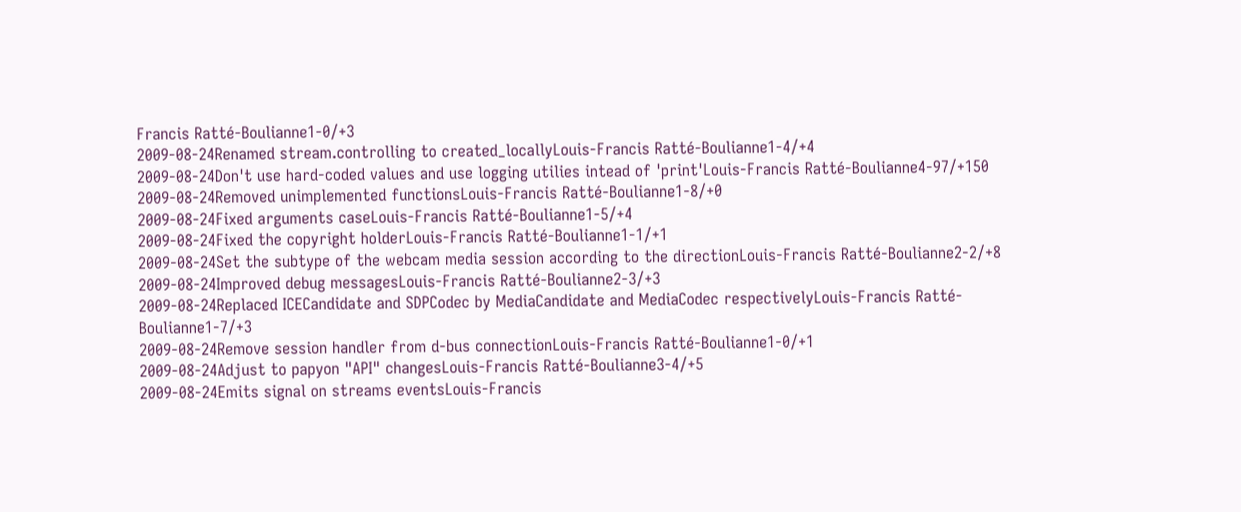Francis Ratté-Boulianne1-0/+3
2009-08-24Renamed stream.controlling to created_locallyLouis-Francis Ratté-Boulianne1-4/+4
2009-08-24Don't use hard-coded values and use logging utilies intead of 'print'Louis-Francis Ratté-Boulianne4-97/+150
2009-08-24Removed unimplemented functionsLouis-Francis Ratté-Boulianne1-8/+0
2009-08-24Fixed arguments caseLouis-Francis Ratté-Boulianne1-5/+4
2009-08-24Fixed the copyright holderLouis-Francis Ratté-Boulianne1-1/+1
2009-08-24Set the subtype of the webcam media session according to the directionLouis-Francis Ratté-Boulianne2-2/+8
2009-08-24Improved debug messagesLouis-Francis Ratté-Boulianne2-3/+3
2009-08-24Replaced ICECandidate and SDPCodec by MediaCandidate and MediaCodec respectivelyLouis-Francis Ratté-Boulianne1-7/+3
2009-08-24Remove session handler from d-bus connectionLouis-Francis Ratté-Boulianne1-0/+1
2009-08-24Adjust to papyon "API" changesLouis-Francis Ratté-Boulianne3-4/+5
2009-08-24Emits signal on streams eventsLouis-Francis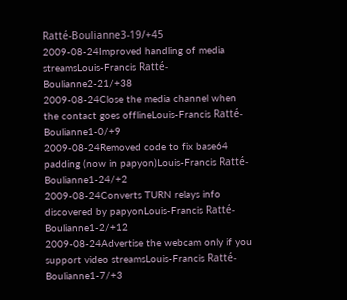Ratté-Boulianne3-19/+45
2009-08-24Improved handling of media streamsLouis-Francis Ratté-Boulianne2-21/+38
2009-08-24Close the media channel when the contact goes offlineLouis-Francis Ratté-Boulianne1-0/+9
2009-08-24Removed code to fix base64 padding (now in papyon)Louis-Francis Ratté-Boulianne1-24/+2
2009-08-24Converts TURN relays info discovered by papyonLouis-Francis Ratté-Boulianne1-2/+12
2009-08-24Advertise the webcam only if you support video streamsLouis-Francis Ratté-Boulianne1-7/+3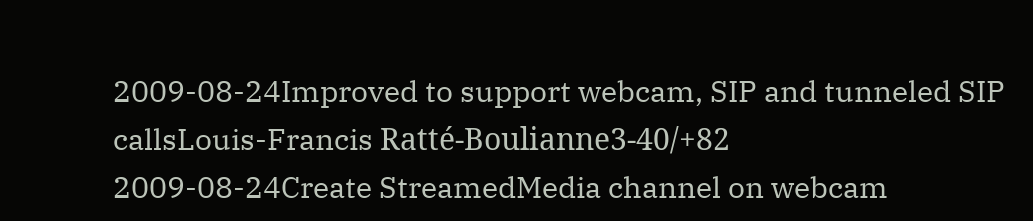2009-08-24Improved to support webcam, SIP and tunneled SIP callsLouis-Francis Ratté-Boulianne3-40/+82
2009-08-24Create StreamedMedia channel on webcam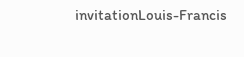invitationLouis-Francis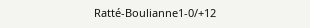Ratté-Boulianne1-0/+12